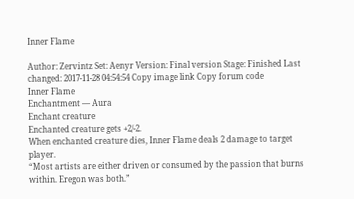Inner Flame

Author: Zervintz Set: Aenyr Version: Final version Stage: Finished Last changed: 2017-11-28 04:54:54 Copy image link Copy forum code
Inner Flame
Enchantment — Aura
Enchant creature
Enchanted creature gets +2/-2.
When enchanted creature dies, Inner Flame deals 2 damage to target player.
“Most artists are either driven or consumed by the passion that burns within. Eregon was both.”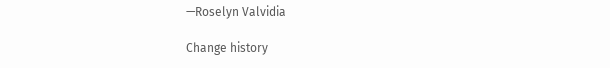—Roselyn Valvidia

Change history